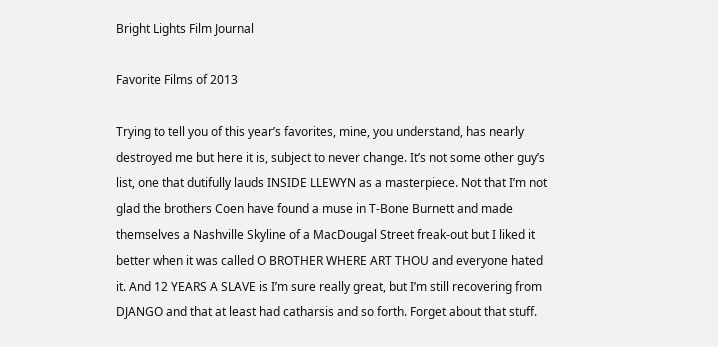Bright Lights Film Journal

Favorite Films of 2013

Trying to tell you of this year’s favorites, mine, you understand, has nearly destroyed me but here it is, subject to never change. It’s not some other guy’s list, one that dutifully lauds INSIDE LLEWYN as a masterpiece. Not that I’m not glad the brothers Coen have found a muse in T-Bone Burnett and made themselves a Nashville Skyline of a MacDougal Street freak-out but I liked it better when it was called O BROTHER WHERE ART THOU and everyone hated it. And 12 YEARS A SLAVE is I’m sure really great, but I’m still recovering from DJANGO and that at least had catharsis and so forth. Forget about that stuff.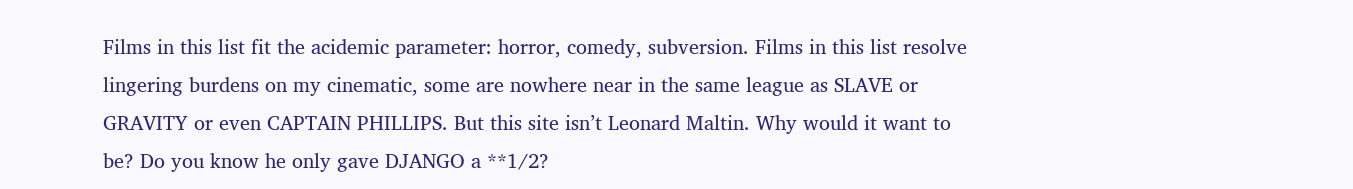Films in this list fit the acidemic parameter: horror, comedy, subversion. Films in this list resolve lingering burdens on my cinematic, some are nowhere near in the same league as SLAVE or GRAVITY or even CAPTAIN PHILLIPS. But this site isn’t Leonard Maltin. Why would it want to be? Do you know he only gave DJANGO a **1/2?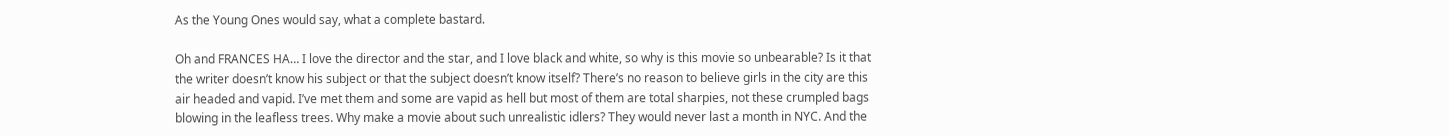As the Young Ones would say, what a complete bastard.

Oh and FRANCES HA… I love the director and the star, and I love black and white, so why is this movie so unbearable? Is it that the writer doesn’t know his subject or that the subject doesn’t know itself? There’s no reason to believe girls in the city are this air headed and vapid. I’ve met them and some are vapid as hell but most of them are total sharpies, not these crumpled bags blowing in the leafless trees. Why make a movie about such unrealistic idlers? They would never last a month in NYC. And the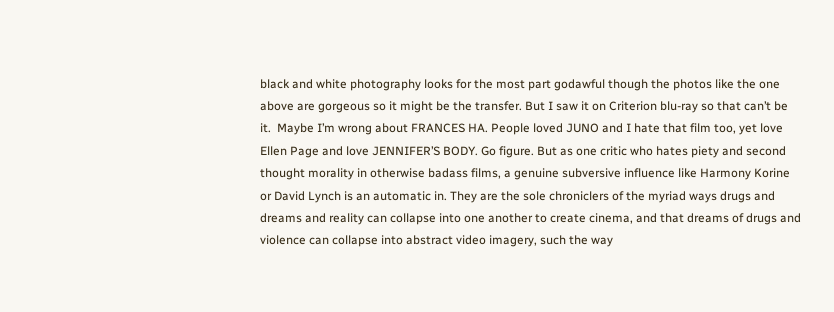black and white photography looks for the most part godawful though the photos like the one above are gorgeous so it might be the transfer. But I saw it on Criterion blu-ray so that can’t be it.  Maybe I’m wrong about FRANCES HA. People loved JUNO and I hate that film too, yet love Ellen Page and love JENNIFER’S BODY. Go figure. But as one critic who hates piety and second thought morality in otherwise badass films, a genuine subversive influence like Harmony Korine or David Lynch is an automatic in. They are the sole chroniclers of the myriad ways drugs and dreams and reality can collapse into one another to create cinema, and that dreams of drugs and violence can collapse into abstract video imagery, such the way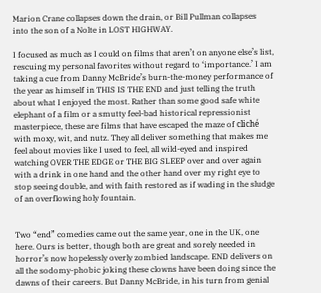Marion Crane collapses down the drain, or Bill Pullman collapses into the son of a Nolte in LOST HIGHWAY.

I focused as much as I could on films that aren’t on anyone else’s list, rescuing my personal favorites without regard to ‘importance.’ I am taking a cue from Danny McBride’s burn-the-money performance of the year as himself in THIS IS THE END and just telling the truth about what I enjoyed the most. Rather than some good safe white elephant of a film or a smutty feel-bad historical repressionist masterpiece, these are films that have escaped the maze of cliché with moxy, wit, and nutz. They all deliver something that makes me feel about movies like I used to feel, all wild-eyed and inspired watching OVER THE EDGE or THE BIG SLEEP over and over again with a drink in one hand and the other hand over my right eye to stop seeing double, and with faith restored as if wading in the sludge of an overflowing holy fountain.


Two “end” comedies came out the same year, one in the UK, one here. Ours is better, though both are great and sorely needed in horror’s now hopelessly overly zombied landscape. END delivers on all the sodomy-phobic joking these clowns have been doing since the dawns of their careers. But Danny McBride, in his turn from genial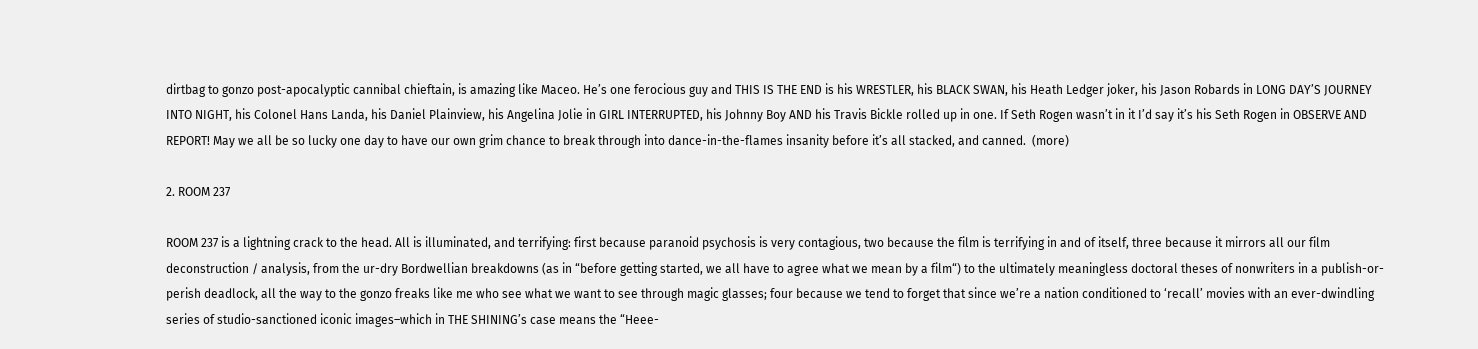dirtbag to gonzo post-apocalyptic cannibal chieftain, is amazing like Maceo. He’s one ferocious guy and THIS IS THE END is his WRESTLER, his BLACK SWAN, his Heath Ledger joker, his Jason Robards in LONG DAY’S JOURNEY INTO NIGHT, his Colonel Hans Landa, his Daniel Plainview, his Angelina Jolie in GIRL INTERRUPTED, his Johnny Boy AND his Travis Bickle rolled up in one. If Seth Rogen wasn’t in it I’d say it’s his Seth Rogen in OBSERVE AND REPORT! May we all be so lucky one day to have our own grim chance to break through into dance-in-the-flames insanity before it’s all stacked, and canned.  (more)

2. ROOM 237

ROOM 237 is a lightning crack to the head. All is illuminated, and terrifying: first because paranoid psychosis is very contagious, two because the film is terrifying in and of itself, three because it mirrors all our film deconstruction / analysis, from the ur-dry Bordwellian breakdowns (as in “before getting started, we all have to agree what we mean by a film“) to the ultimately meaningless doctoral theses of nonwriters in a publish-or-perish deadlock, all the way to the gonzo freaks like me who see what we want to see through magic glasses; four because we tend to forget that since we’re a nation conditioned to ‘recall’ movies with an ever-dwindling series of studio-sanctioned iconic images–which in THE SHINING’s case means the “Heee-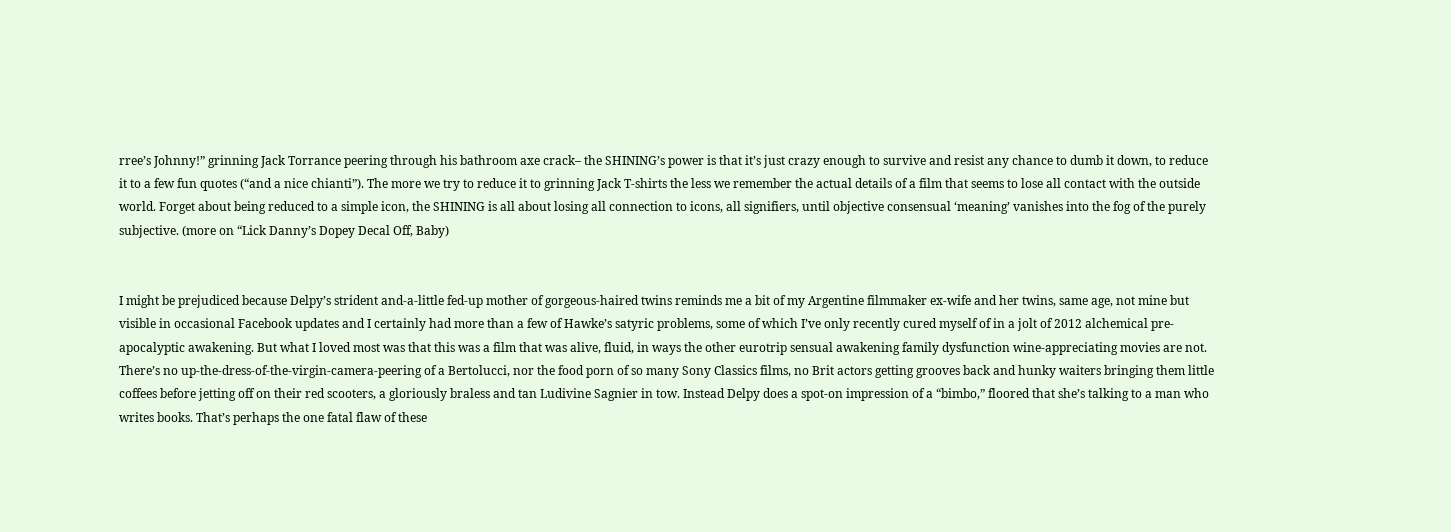rree’s Johnny!” grinning Jack Torrance peering through his bathroom axe crack– the SHINING’s power is that it’s just crazy enough to survive and resist any chance to dumb it down, to reduce it to a few fun quotes (“and a nice chianti”). The more we try to reduce it to grinning Jack T-shirts the less we remember the actual details of a film that seems to lose all contact with the outside world. Forget about being reduced to a simple icon, the SHINING is all about losing all connection to icons, all signifiers, until objective consensual ‘meaning’ vanishes into the fog of the purely subjective. (more on “Lick Danny’s Dopey Decal Off, Baby)


I might be prejudiced because Delpy’s strident and-a-little fed-up mother of gorgeous-haired twins reminds me a bit of my Argentine filmmaker ex-wife and her twins, same age, not mine but visible in occasional Facebook updates and I certainly had more than a few of Hawke’s satyric problems, some of which I’ve only recently cured myself of in a jolt of 2012 alchemical pre-apocalyptic awakening. But what I loved most was that this was a film that was alive, fluid, in ways the other eurotrip sensual awakening family dysfunction wine-appreciating movies are not. There’s no up-the-dress-of-the-virgin-camera-peering of a Bertolucci, nor the food porn of so many Sony Classics films, no Brit actors getting grooves back and hunky waiters bringing them little coffees before jetting off on their red scooters, a gloriously braless and tan Ludivine Sagnier in tow. Instead Delpy does a spot-on impression of a “bimbo,” floored that she’s talking to a man who writes books. That’s perhaps the one fatal flaw of these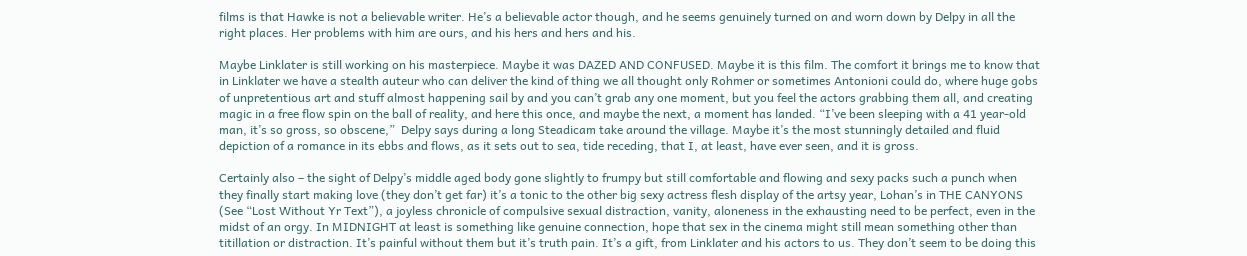films is that Hawke is not a believable writer. He’s a believable actor though, and he seems genuinely turned on and worn down by Delpy in all the right places. Her problems with him are ours, and his hers and hers and his.

Maybe Linklater is still working on his masterpiece. Maybe it was DAZED AND CONFUSED. Maybe it is this film. The comfort it brings me to know that in Linklater we have a stealth auteur who can deliver the kind of thing we all thought only Rohmer or sometimes Antonioni could do, where huge gobs of unpretentious art and stuff almost happening sail by and you can’t grab any one moment, but you feel the actors grabbing them all, and creating magic in a free flow spin on the ball of reality, and here this once, and maybe the next, a moment has landed. “I’ve been sleeping with a 41 year-old man, it’s so gross, so obscene,”  Delpy says during a long Steadicam take around the village. Maybe it’s the most stunningly detailed and fluid depiction of a romance in its ebbs and flows, as it sets out to sea, tide receding, that I, at least, have ever seen, and it is gross.

Certainly also – the sight of Delpy’s middle aged body gone slightly to frumpy but still comfortable and flowing and sexy packs such a punch when they finally start making love (they don’t get far) it’s a tonic to the other big sexy actress flesh display of the artsy year, Lohan’s in THE CANYONS (See “Lost Without Yr Text”), a joyless chronicle of compulsive sexual distraction, vanity, aloneness in the exhausting need to be perfect, even in the midst of an orgy. In MIDNIGHT at least is something like genuine connection, hope that sex in the cinema might still mean something other than titillation or distraction. It’s painful without them but it’s truth pain. It’s a gift, from Linklater and his actors to us. They don’t seem to be doing this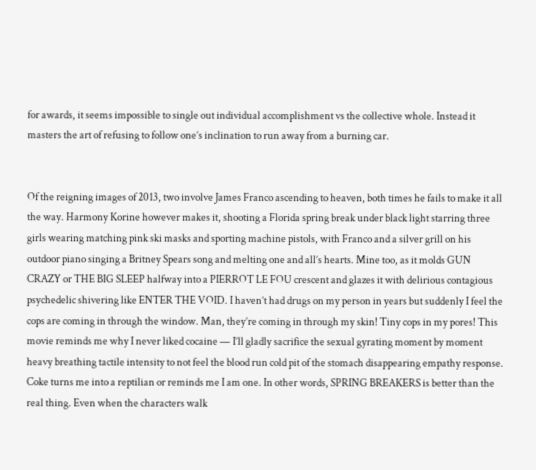for awards, it seems impossible to single out individual accomplishment vs the collective whole. Instead it masters the art of refusing to follow one’s inclination to run away from a burning car.


Of the reigning images of 2013, two involve James Franco ascending to heaven, both times he fails to make it all the way. Harmony Korine however makes it, shooting a Florida spring break under black light starring three girls wearing matching pink ski masks and sporting machine pistols, with Franco and a silver grill on his outdoor piano singing a Britney Spears song and melting one and all’s hearts. Mine too, as it molds GUN CRAZY or THE BIG SLEEP halfway into a PIERROT LE FOU crescent and glazes it with delirious contagious psychedelic shivering like ENTER THE VOID. I haven’t had drugs on my person in years but suddenly I feel the cops are coming in through the window. Man, they’re coming in through my skin! Tiny cops in my pores! This movie reminds me why I never liked cocaine — I’ll gladly sacrifice the sexual gyrating moment by moment heavy breathing tactile intensity to not feel the blood run cold pit of the stomach disappearing empathy response. Coke turns me into a reptilian or reminds me I am one. In other words, SPRING BREAKERS is better than the real thing. Even when the characters walk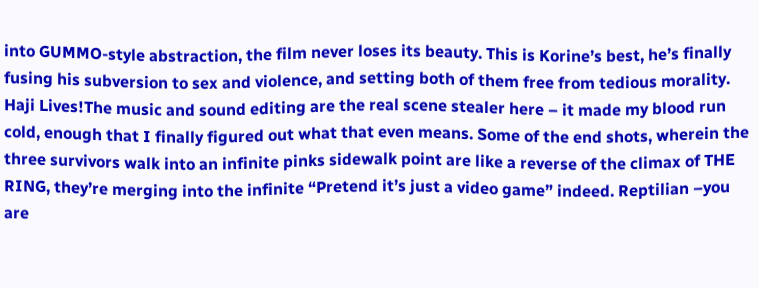into GUMMO-style abstraction, the film never loses its beauty. This is Korine’s best, he’s finally fusing his subversion to sex and violence, and setting both of them free from tedious morality. Haji Lives!The music and sound editing are the real scene stealer here – it made my blood run cold, enough that I finally figured out what that even means. Some of the end shots, wherein the three survivors walk into an infinite pinks sidewalk point are like a reverse of the climax of THE RING, they’re merging into the infinite “Pretend it’s just a video game” indeed. Reptilian –you are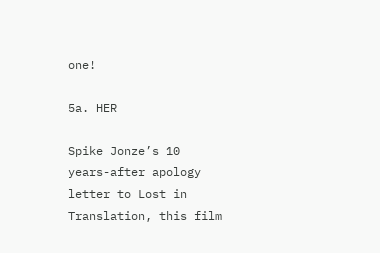one!

5a. HER

Spike Jonze’s 10 years-after apology letter to Lost in Translation, this film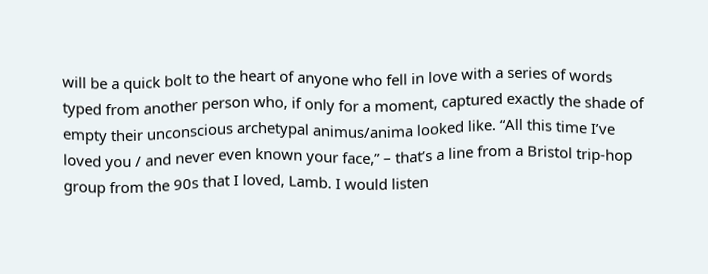will be a quick bolt to the heart of anyone who fell in love with a series of words typed from another person who, if only for a moment, captured exactly the shade of empty their unconscious archetypal animus/anima looked like. “All this time I’ve loved you / and never even known your face,” – that’s a line from a Bristol trip-hop group from the 90s that I loved, Lamb. I would listen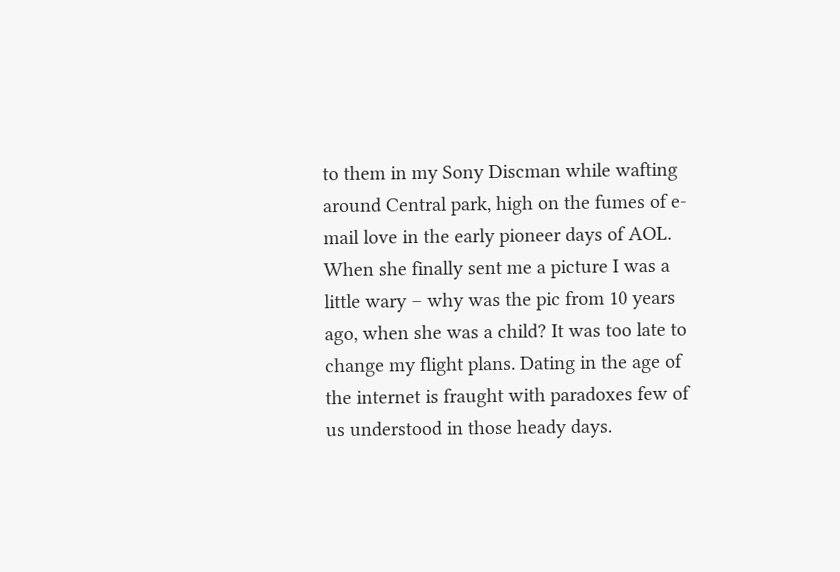to them in my Sony Discman while wafting around Central park, high on the fumes of e-mail love in the early pioneer days of AOL. When she finally sent me a picture I was a little wary – why was the pic from 10 years ago, when she was a child? It was too late to change my flight plans. Dating in the age of the internet is fraught with paradoxes few of us understood in those heady days.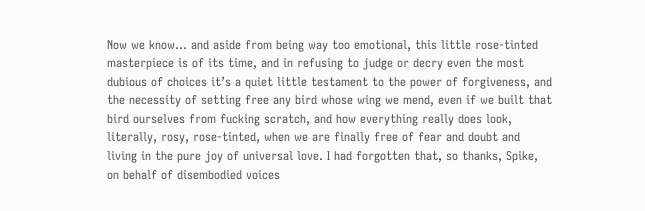Now we know… and aside from being way too emotional, this little rose-tinted masterpiece is of its time, and in refusing to judge or decry even the most dubious of choices it’s a quiet little testament to the power of forgiveness, and the necessity of setting free any bird whose wing we mend, even if we built that bird ourselves from fucking scratch, and how everything really does look, literally, rosy, rose-tinted, when we are finally free of fear and doubt and living in the pure joy of universal love. I had forgotten that, so thanks, Spike, on behalf of disembodied voices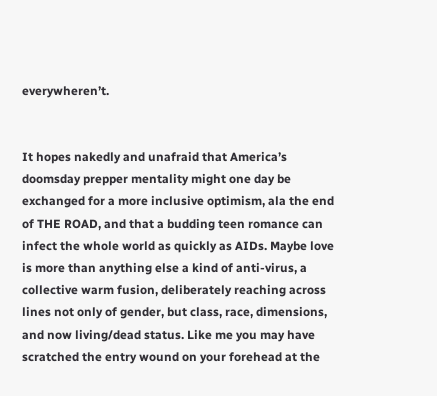everywheren’t.


It hopes nakedly and unafraid that America’s doomsday prepper mentality might one day be exchanged for a more inclusive optimism, ala the end of THE ROAD, and that a budding teen romance can infect the whole world as quickly as AIDs. Maybe love is more than anything else a kind of anti-virus, a collective warm fusion, deliberately reaching across lines not only of gender, but class, race, dimensions, and now living/dead status. Like me you may have scratched the entry wound on your forehead at the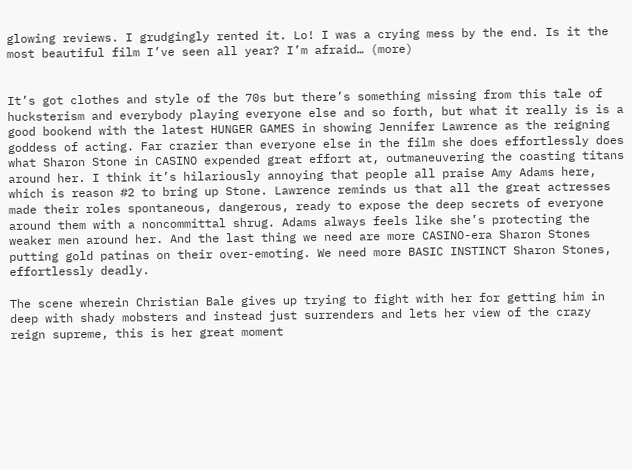glowing reviews. I grudgingly rented it. Lo! I was a crying mess by the end. Is it the most beautiful film I’ve seen all year? I’m afraid… (more)


It’s got clothes and style of the 70s but there’s something missing from this tale of hucksterism and everybody playing everyone else and so forth, but what it really is is a good bookend with the latest HUNGER GAMES in showing Jennifer Lawrence as the reigning goddess of acting. Far crazier than everyone else in the film she does effortlessly does what Sharon Stone in CASINO expended great effort at, outmaneuvering the coasting titans around her. I think it’s hilariously annoying that people all praise Amy Adams here, which is reason #2 to bring up Stone. Lawrence reminds us that all the great actresses made their roles spontaneous, dangerous, ready to expose the deep secrets of everyone around them with a noncommittal shrug. Adams always feels like she’s protecting the weaker men around her. And the last thing we need are more CASINO-era Sharon Stones putting gold patinas on their over-emoting. We need more BASIC INSTINCT Sharon Stones, effortlessly deadly.

The scene wherein Christian Bale gives up trying to fight with her for getting him in deep with shady mobsters and instead just surrenders and lets her view of the crazy reign supreme, this is her great moment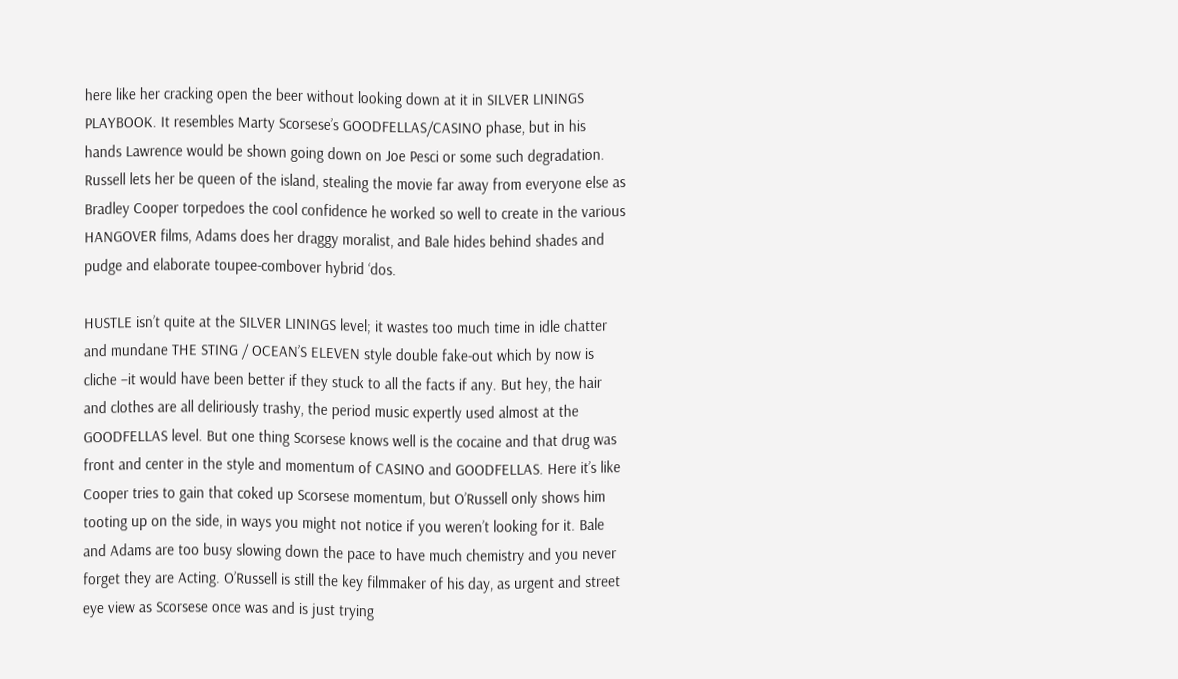here like her cracking open the beer without looking down at it in SILVER LININGS PLAYBOOK. It resembles Marty Scorsese’s GOODFELLAS/CASINO phase, but in his hands Lawrence would be shown going down on Joe Pesci or some such degradation. Russell lets her be queen of the island, stealing the movie far away from everyone else as Bradley Cooper torpedoes the cool confidence he worked so well to create in the various HANGOVER films, Adams does her draggy moralist, and Bale hides behind shades and pudge and elaborate toupee-combover hybrid ‘dos.

HUSTLE isn’t quite at the SILVER LININGS level; it wastes too much time in idle chatter and mundane THE STING / OCEAN’S ELEVEN style double fake-out which by now is cliche –it would have been better if they stuck to all the facts if any. But hey, the hair and clothes are all deliriously trashy, the period music expertly used almost at the GOODFELLAS level. But one thing Scorsese knows well is the cocaine and that drug was front and center in the style and momentum of CASINO and GOODFELLAS. Here it’s like Cooper tries to gain that coked up Scorsese momentum, but O’Russell only shows him tooting up on the side, in ways you might not notice if you weren’t looking for it. Bale and Adams are too busy slowing down the pace to have much chemistry and you never forget they are Acting. O’Russell is still the key filmmaker of his day, as urgent and street eye view as Scorsese once was and is just trying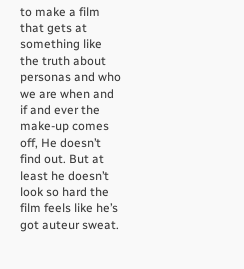to make a film that gets at something like the truth about personas and who we are when and if and ever the make-up comes off, He doesn’t find out. But at least he doesn’t look so hard the film feels like he’s got auteur sweat.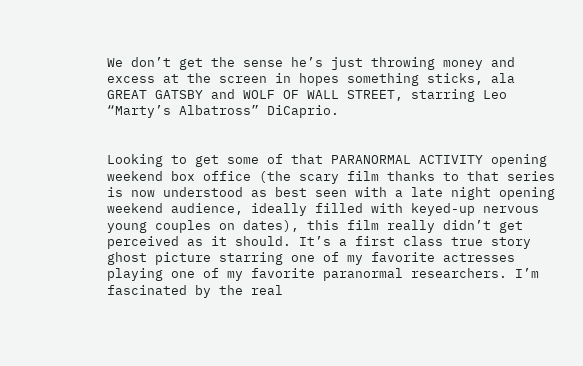We don’t get the sense he’s just throwing money and excess at the screen in hopes something sticks, ala GREAT GATSBY and WOLF OF WALL STREET, starring Leo “Marty’s Albatross” DiCaprio.


Looking to get some of that PARANORMAL ACTIVITY opening weekend box office (the scary film thanks to that series is now understood as best seen with a late night opening weekend audience, ideally filled with keyed-up nervous young couples on dates), this film really didn’t get perceived as it should. It’s a first class true story ghost picture starring one of my favorite actresses playing one of my favorite paranormal researchers. I’m fascinated by the real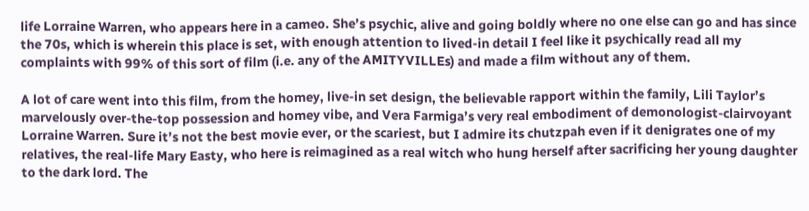life Lorraine Warren, who appears here in a cameo. She’s psychic, alive and going boldly where no one else can go and has since the 70s, which is wherein this place is set, with enough attention to lived-in detail I feel like it psychically read all my complaints with 99% of this sort of film (i.e. any of the AMITYVILLEs) and made a film without any of them.

A lot of care went into this film, from the homey, live-in set design, the believable rapport within the family, Lili Taylor’s marvelously over-the-top possession and homey vibe, and Vera Farmiga’s very real embodiment of demonologist-clairvoyant Lorraine Warren. Sure it’s not the best movie ever, or the scariest, but I admire its chutzpah even if it denigrates one of my relatives, the real-life Mary Easty, who here is reimagined as a real witch who hung herself after sacrificing her young daughter to the dark lord. The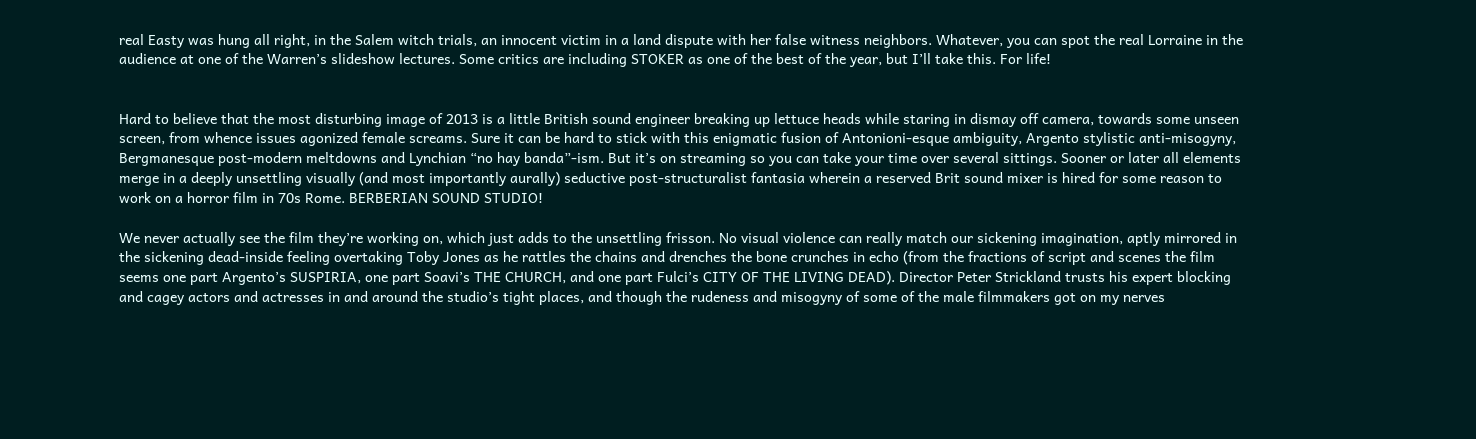real Easty was hung all right, in the Salem witch trials, an innocent victim in a land dispute with her false witness neighbors. Whatever, you can spot the real Lorraine in the audience at one of the Warren’s slideshow lectures. Some critics are including STOKER as one of the best of the year, but I’ll take this. For life!


Hard to believe that the most disturbing image of 2013 is a little British sound engineer breaking up lettuce heads while staring in dismay off camera, towards some unseen screen, from whence issues agonized female screams. Sure it can be hard to stick with this enigmatic fusion of Antonioni-esque ambiguity, Argento stylistic anti-misogyny, Bergmanesque post-modern meltdowns and Lynchian “no hay banda”-ism. But it’s on streaming so you can take your time over several sittings. Sooner or later all elements merge in a deeply unsettling visually (and most importantly aurally) seductive post-structuralist fantasia wherein a reserved Brit sound mixer is hired for some reason to work on a horror film in 70s Rome. BERBERIAN SOUND STUDIO!

We never actually see the film they’re working on, which just adds to the unsettling frisson. No visual violence can really match our sickening imagination, aptly mirrored in the sickening dead-inside feeling overtaking Toby Jones as he rattles the chains and drenches the bone crunches in echo (from the fractions of script and scenes the film seems one part Argento’s SUSPIRIA, one part Soavi’s THE CHURCH, and one part Fulci’s CITY OF THE LIVING DEAD). Director Peter Strickland trusts his expert blocking and cagey actors and actresses in and around the studio’s tight places, and though the rudeness and misogyny of some of the male filmmakers got on my nerves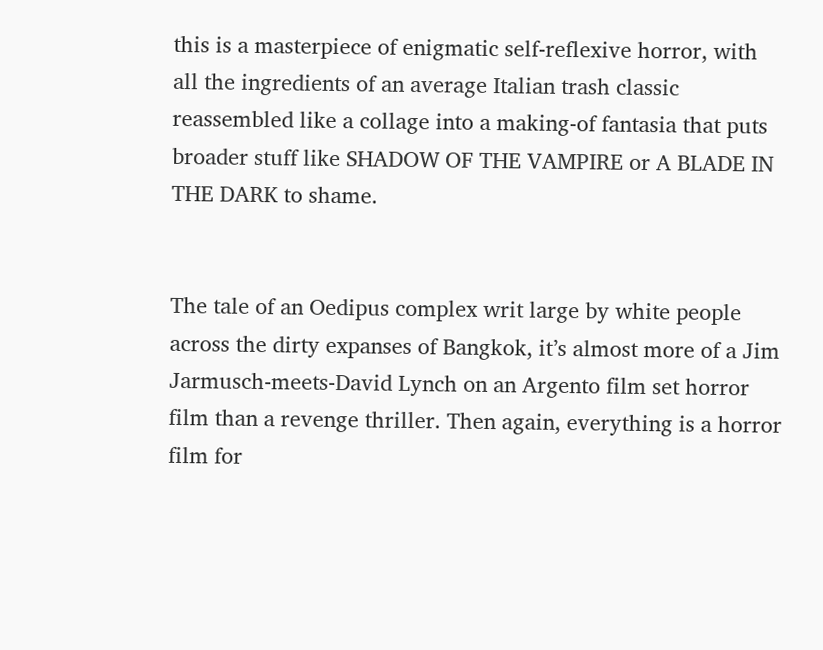this is a masterpiece of enigmatic self-reflexive horror, with all the ingredients of an average Italian trash classic reassembled like a collage into a making-of fantasia that puts broader stuff like SHADOW OF THE VAMPIRE or A BLADE IN THE DARK to shame.


The tale of an Oedipus complex writ large by white people across the dirty expanses of Bangkok, it’s almost more of a Jim Jarmusch-meets-David Lynch on an Argento film set horror film than a revenge thriller. Then again, everything is a horror film for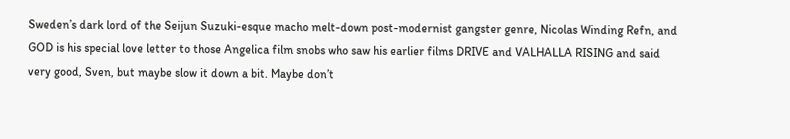Sweden’s dark lord of the Seijun Suzuki-esque macho melt-down post-modernist gangster genre, Nicolas Winding Refn, and GOD is his special love letter to those Angelica film snobs who saw his earlier films DRIVE and VALHALLA RISING and said very good, Sven, but maybe slow it down a bit. Maybe don’t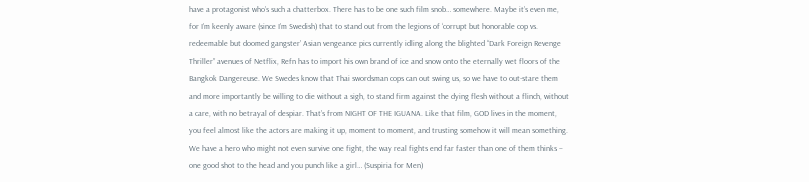have a protagonist who’s such a chatterbox. There has to be one such film snob… somewhere. Maybe it’s even me, for I’m keenly aware (since I’m Swedish) that to stand out from the legions of ‘corrupt but honorable cop vs. redeemable but doomed gangster’ Asian vengeance pics currently idling along the blighted “Dark Foreign Revenge Thriller” avenues of Netflix, Refn has to import his own brand of ice and snow onto the eternally wet floors of the Bangkok Dangereuse. We Swedes know that Thai swordsman cops can out swing us, so we have to out-stare them and more importantly be willing to die without a sigh, to stand firm against the dying flesh without a flinch, without a care, with no betrayal of despiar. That’s from NIGHT OF THE IGUANA. Like that film, GOD lives in the moment, you feel almost like the actors are making it up, moment to moment, and trusting somehow it will mean something. We have a hero who might not even survive one fight, the way real fights end far faster than one of them thinks – one good shot to the head and you punch like a girl… (Suspiria for Men)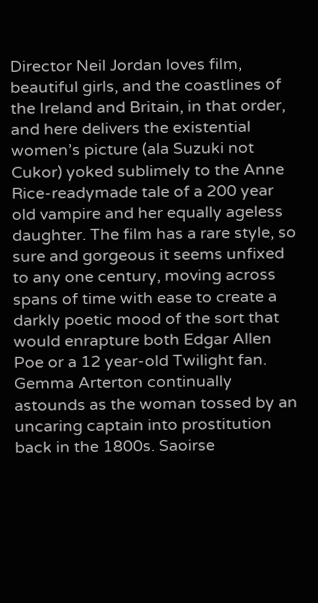Director Neil Jordan loves film, beautiful girls, and the coastlines of the Ireland and Britain, in that order, and here delivers the existential women’s picture (ala Suzuki not Cukor) yoked sublimely to the Anne Rice-readymade tale of a 200 year old vampire and her equally ageless daughter. The film has a rare style, so sure and gorgeous it seems unfixed to any one century, moving across spans of time with ease to create a darkly poetic mood of the sort that would enrapture both Edgar Allen Poe or a 12 year-old Twilight fan. Gemma Arterton continually astounds as the woman tossed by an uncaring captain into prostitution back in the 1800s. Saoirse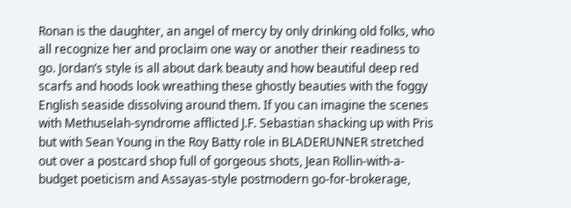Ronan is the daughter, an angel of mercy by only drinking old folks, who all recognize her and proclaim one way or another their readiness to go. Jordan’s style is all about dark beauty and how beautiful deep red scarfs and hoods look wreathing these ghostly beauties with the foggy English seaside dissolving around them. If you can imagine the scenes with Methuselah-syndrome afflicted J.F. Sebastian shacking up with Pris but with Sean Young in the Roy Batty role in BLADERUNNER stretched out over a postcard shop full of gorgeous shots, Jean Rollin-with-a-budget poeticism and Assayas-style postmodern go-for-brokerage,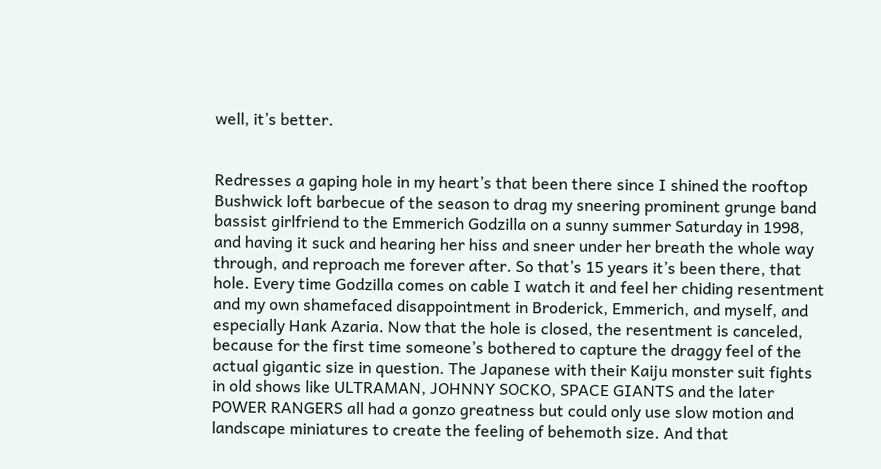well, it’s better.


Redresses a gaping hole in my heart’s that been there since I shined the rooftop Bushwick loft barbecue of the season to drag my sneering prominent grunge band bassist girlfriend to the Emmerich Godzilla on a sunny summer Saturday in 1998, and having it suck and hearing her hiss and sneer under her breath the whole way through, and reproach me forever after. So that’s 15 years it’s been there, that hole. Every time Godzilla comes on cable I watch it and feel her chiding resentment and my own shamefaced disappointment in Broderick, Emmerich, and myself, and especially Hank Azaria. Now that the hole is closed, the resentment is canceled, because for the first time someone’s bothered to capture the draggy feel of the actual gigantic size in question. The Japanese with their Kaiju monster suit fights in old shows like ULTRAMAN, JOHNNY SOCKO, SPACE GIANTS and the later POWER RANGERS all had a gonzo greatness but could only use slow motion and landscape miniatures to create the feeling of behemoth size. And that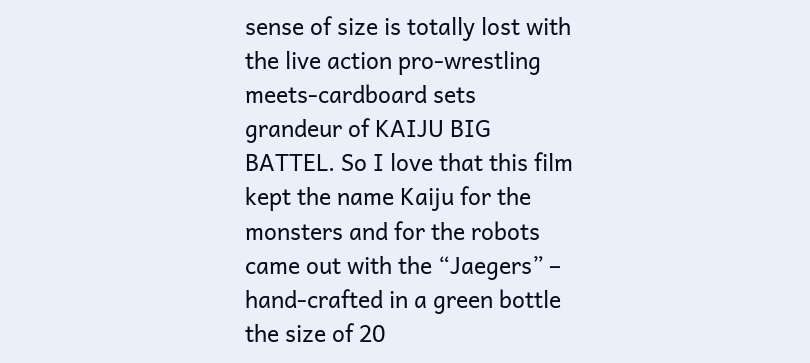sense of size is totally lost with the live action pro-wrestling meets-cardboard sets grandeur of KAIJU BIG BATTEL. So I love that this film kept the name Kaiju for the monsters and for the robots came out with the “Jaegers” – hand-crafted in a green bottle the size of 20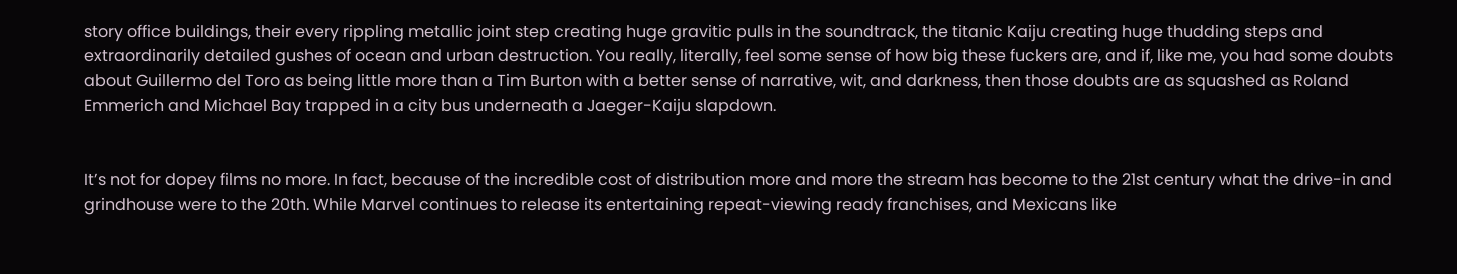story office buildings, their every rippling metallic joint step creating huge gravitic pulls in the soundtrack, the titanic Kaiju creating huge thudding steps and extraordinarily detailed gushes of ocean and urban destruction. You really, literally, feel some sense of how big these fuckers are, and if, like me, you had some doubts about Guillermo del Toro as being little more than a Tim Burton with a better sense of narrative, wit, and darkness, then those doubts are as squashed as Roland Emmerich and Michael Bay trapped in a city bus underneath a Jaeger-Kaiju slapdown.


It’s not for dopey films no more. In fact, because of the incredible cost of distribution more and more the stream has become to the 21st century what the drive-in and grindhouse were to the 20th. While Marvel continues to release its entertaining repeat-viewing ready franchises, and Mexicans like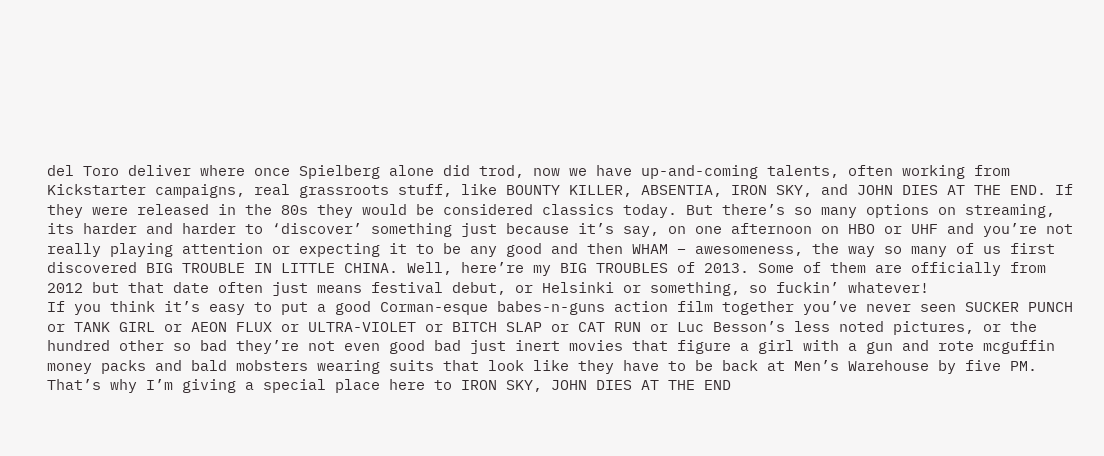del Toro deliver where once Spielberg alone did trod, now we have up-and-coming talents, often working from Kickstarter campaigns, real grassroots stuff, like BOUNTY KILLER, ABSENTIA, IRON SKY, and JOHN DIES AT THE END. If they were released in the 80s they would be considered classics today. But there’s so many options on streaming, its harder and harder to ‘discover’ something just because it’s say, on one afternoon on HBO or UHF and you’re not really playing attention or expecting it to be any good and then WHAM – awesomeness, the way so many of us first discovered BIG TROUBLE IN LITTLE CHINA. Well, here’re my BIG TROUBLES of 2013. Some of them are officially from 2012 but that date often just means festival debut, or Helsinki or something, so fuckin’ whatever!
If you think it’s easy to put a good Corman-esque babes-n-guns action film together you’ve never seen SUCKER PUNCH or TANK GIRL or AEON FLUX or ULTRA-VIOLET or BITCH SLAP or CAT RUN or Luc Besson’s less noted pictures, or the hundred other so bad they’re not even good bad just inert movies that figure a girl with a gun and rote mcguffin money packs and bald mobsters wearing suits that look like they have to be back at Men’s Warehouse by five PM. That’s why I’m giving a special place here to IRON SKY, JOHN DIES AT THE END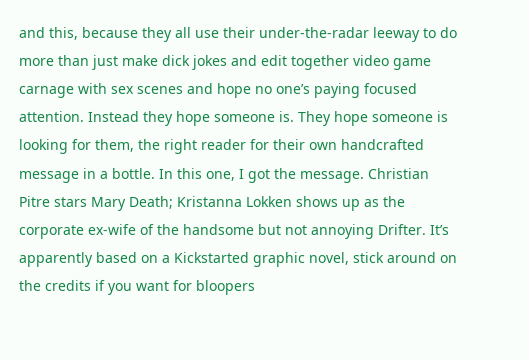and this, because they all use their under-the-radar leeway to do more than just make dick jokes and edit together video game carnage with sex scenes and hope no one’s paying focused attention. Instead they hope someone is. They hope someone is looking for them, the right reader for their own handcrafted message in a bottle. In this one, I got the message. Christian Pitre stars Mary Death; Kristanna Lokken shows up as the corporate ex-wife of the handsome but not annoying Drifter. It’s apparently based on a Kickstarted graphic novel, stick around on the credits if you want for bloopers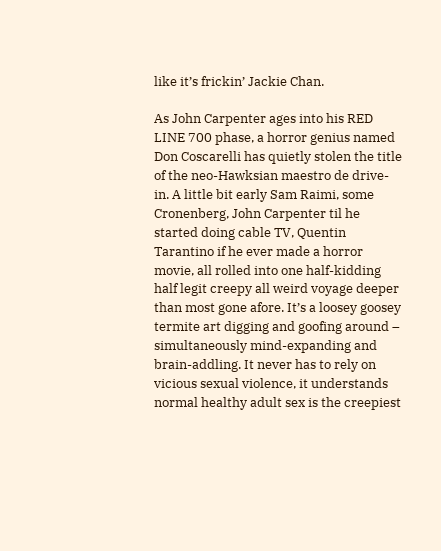like it’s frickin’ Jackie Chan.

As John Carpenter ages into his RED LINE 700 phase, a horror genius named Don Coscarelli has quietly stolen the title of the neo-Hawksian maestro de drive-in. A little bit early Sam Raimi, some Cronenberg, John Carpenter til he started doing cable TV, Quentin Tarantino if he ever made a horror movie, all rolled into one half-kidding half legit creepy all weird voyage deeper than most gone afore. It’s a loosey goosey termite art digging and goofing around – simultaneously mind-expanding and brain-addling. It never has to rely on vicious sexual violence, it understands normal healthy adult sex is the creepiest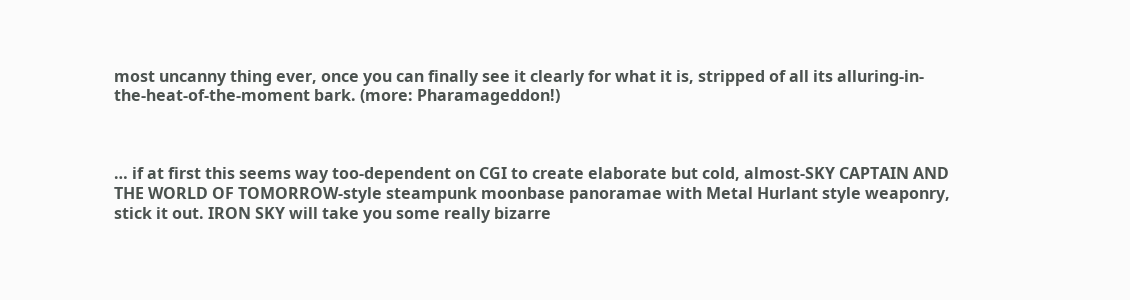most uncanny thing ever, once you can finally see it clearly for what it is, stripped of all its alluring-in-the-heat-of-the-moment bark. (more: Pharamageddon!)



… if at first this seems way too-dependent on CGI to create elaborate but cold, almost-SKY CAPTAIN AND THE WORLD OF TOMORROW-style steampunk moonbase panoramae with Metal Hurlant style weaponry, stick it out. IRON SKY will take you some really bizarre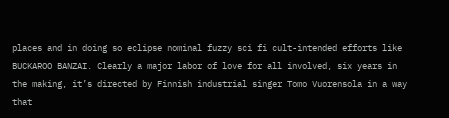places and in doing so eclipse nominal fuzzy sci fi cult-intended efforts like BUCKAROO BANZAI. Clearly a major labor of love for all involved, six years in the making, it’s directed by Finnish industrial singer Tomo Vuorensola in a way that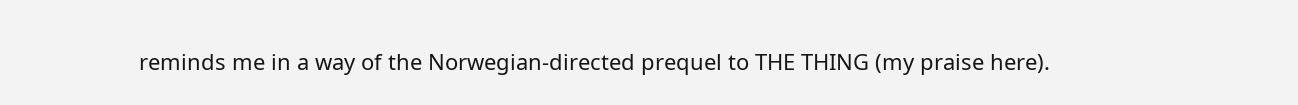reminds me in a way of the Norwegian-directed prequel to THE THING (my praise here).